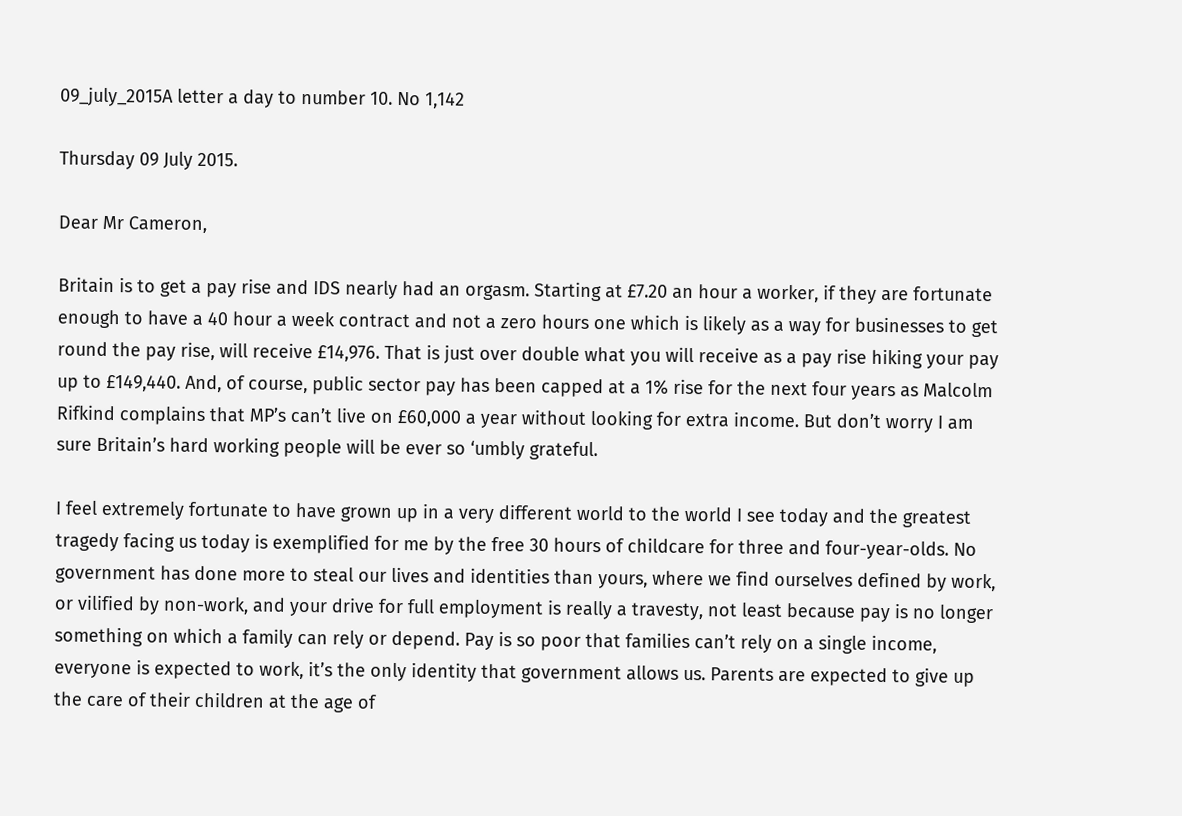09_july_2015A letter a day to number 10. No 1,142

Thursday 09 July 2015.

Dear Mr Cameron,

Britain is to get a pay rise and IDS nearly had an orgasm. Starting at £7.20 an hour a worker, if they are fortunate enough to have a 40 hour a week contract and not a zero hours one which is likely as a way for businesses to get round the pay rise, will receive £14,976. That is just over double what you will receive as a pay rise hiking your pay up to £149,440. And, of course, public sector pay has been capped at a 1% rise for the next four years as Malcolm Rifkind complains that MP’s can’t live on £60,000 a year without looking for extra income. But don’t worry I am sure Britain’s hard working people will be ever so ‘umbly grateful.

I feel extremely fortunate to have grown up in a very different world to the world I see today and the greatest tragedy facing us today is exemplified for me by the free 30 hours of childcare for three and four-year-olds. No government has done more to steal our lives and identities than yours, where we find ourselves defined by work, or vilified by non-work, and your drive for full employment is really a travesty, not least because pay is no longer something on which a family can rely or depend. Pay is so poor that families can’t rely on a single income, everyone is expected to work, it’s the only identity that government allows us. Parents are expected to give up the care of their children at the age of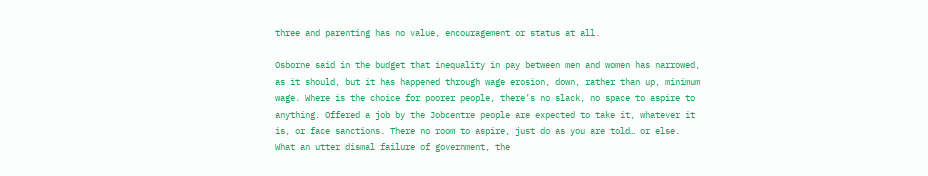three and parenting has no value, encouragement or status at all.

Osborne said in the budget that inequality in pay between men and women has narrowed, as it should, but it has happened through wage erosion, down, rather than up, minimum wage. Where is the choice for poorer people, there’s no slack, no space to aspire to anything. Offered a job by the Jobcentre people are expected to take it, whatever it is, or face sanctions. There no room to aspire, just do as you are told… or else. What an utter dismal failure of government, the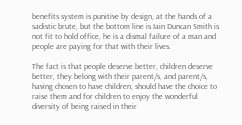benefits system is punitive by design, at the hands of a sadistic brute, but the bottom line is Iain Duncan Smith is not fit to hold office, he is a dismal failure of a man and people are paying for that with their lives.

The fact is that people deserve better, children deserve better, they belong with their parent/s, and parent/s, having chosen to have children, should have the choice to raise them and for children to enjoy the wonderful diversity of being raised in their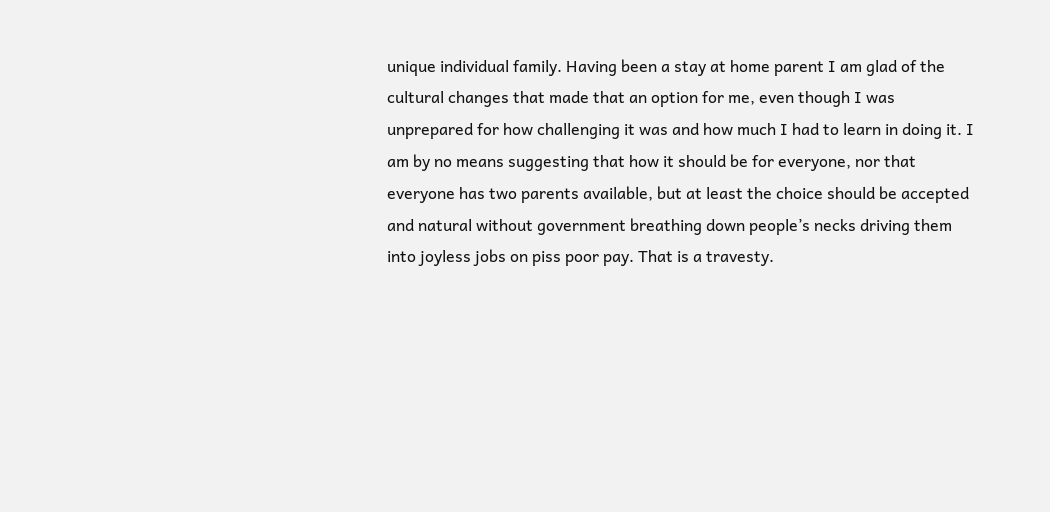unique individual family. Having been a stay at home parent I am glad of the cultural changes that made that an option for me, even though I was unprepared for how challenging it was and how much I had to learn in doing it. I am by no means suggesting that how it should be for everyone, nor that everyone has two parents available, but at least the choice should be accepted and natural without government breathing down people’s necks driving them into joyless jobs on piss poor pay. That is a travesty.